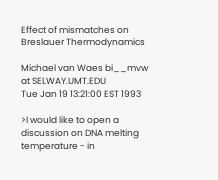Effect of mismatches on Breslauer Thermodynamics

Michael van Waes bi__mvw at SELWAY.UMT.EDU
Tue Jan 19 13:21:00 EST 1993

>I would like to open a discussion on DNA melting temperature - in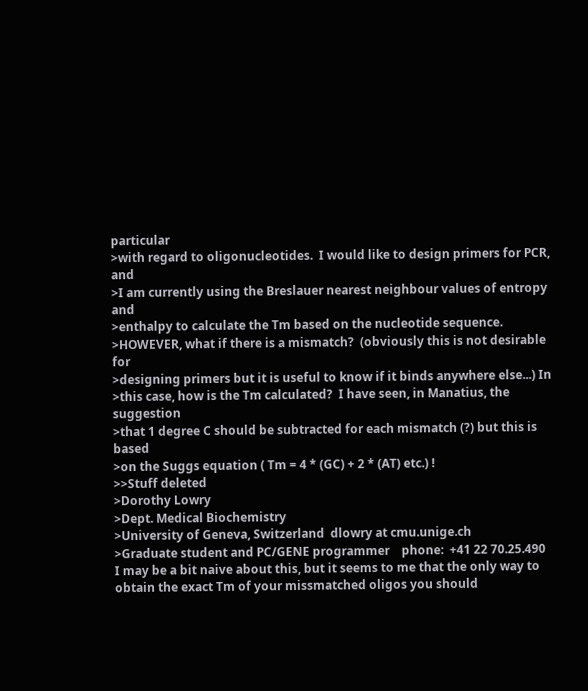particular
>with regard to oligonucleotides.  I would like to design primers for PCR, and
>I am currently using the Breslauer nearest neighbour values of entropy and
>enthalpy to calculate the Tm based on the nucleotide sequence.
>HOWEVER, what if there is a mismatch?  (obviously this is not desirable for
>designing primers but it is useful to know if it binds anywhere else...) In
>this case, how is the Tm calculated?  I have seen, in Manatius, the suggestion
>that 1 degree C should be subtracted for each mismatch (?) but this is based
>on the Suggs equation ( Tm = 4 * (GC) + 2 * (AT) etc.) !
>>Stuff deleted
>Dorothy Lowry
>Dept. Medical Biochemistry
>University of Geneva, Switzerland  dlowry at cmu.unige.ch
>Graduate student and PC/GENE programmer    phone:  +41 22 70.25.490
I may be a bit naive about this, but it seems to me that the only way to
obtain the exact Tm of your missmatched oligos you should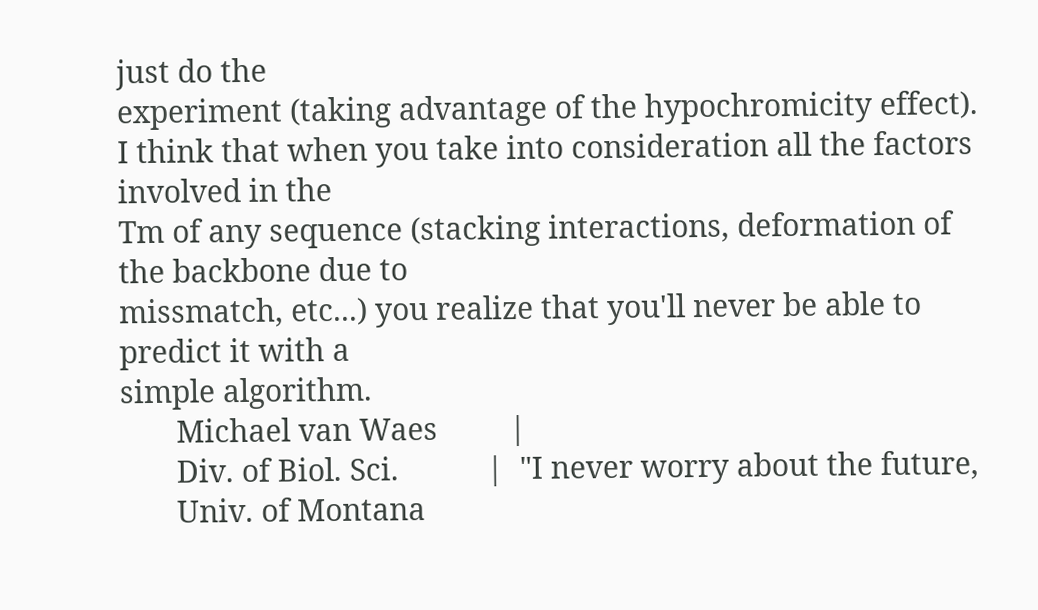just do the
experiment (taking advantage of the hypochromicity effect).
I think that when you take into consideration all the factors involved in the
Tm of any sequence (stacking interactions, deformation of the backbone due to
missmatch, etc...) you realize that you'll never be able to predict it with a
simple algorithm.
       Michael van Waes         |
       Div. of Biol. Sci.           |  "I never worry about the future,
       Univ. of Montana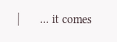|       ... it comes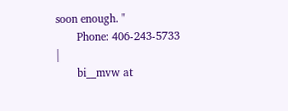soon enough. "
       Phone: 406-243-5733      |
       bi__mvw at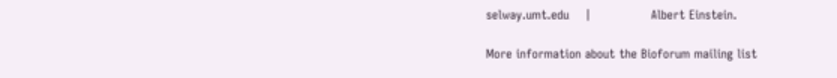selway.umt.edu    |               Albert Einstein.

More information about the Bioforum mailing list